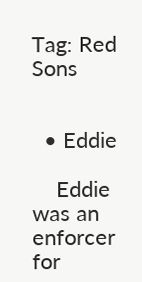Tag: Red Sons


  • Eddie

    Eddie was an enforcer for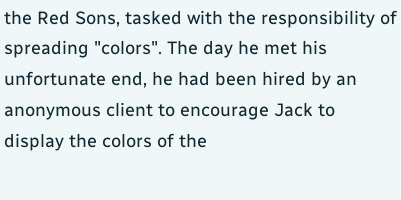the Red Sons, tasked with the responsibility of spreading "colors". The day he met his unfortunate end, he had been hired by an anonymous client to encourage Jack to display the colors of the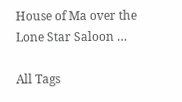House of Ma over the Lone Star Saloon …

All Tags